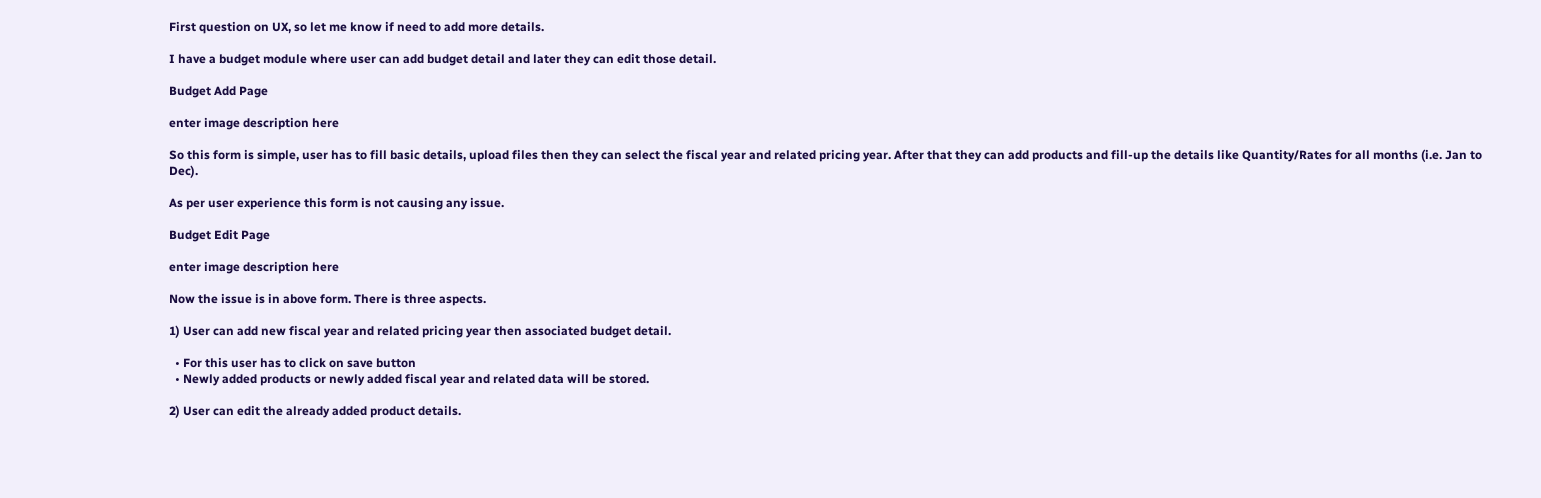First question on UX, so let me know if need to add more details.

I have a budget module where user can add budget detail and later they can edit those detail.

Budget Add Page

enter image description here

So this form is simple, user has to fill basic details, upload files then they can select the fiscal year and related pricing year. After that they can add products and fill-up the details like Quantity/Rates for all months (i.e. Jan to Dec).

As per user experience this form is not causing any issue.

Budget Edit Page

enter image description here

Now the issue is in above form. There is three aspects.

1) User can add new fiscal year and related pricing year then associated budget detail.

  • For this user has to click on save button
  • Newly added products or newly added fiscal year and related data will be stored.

2) User can edit the already added product details.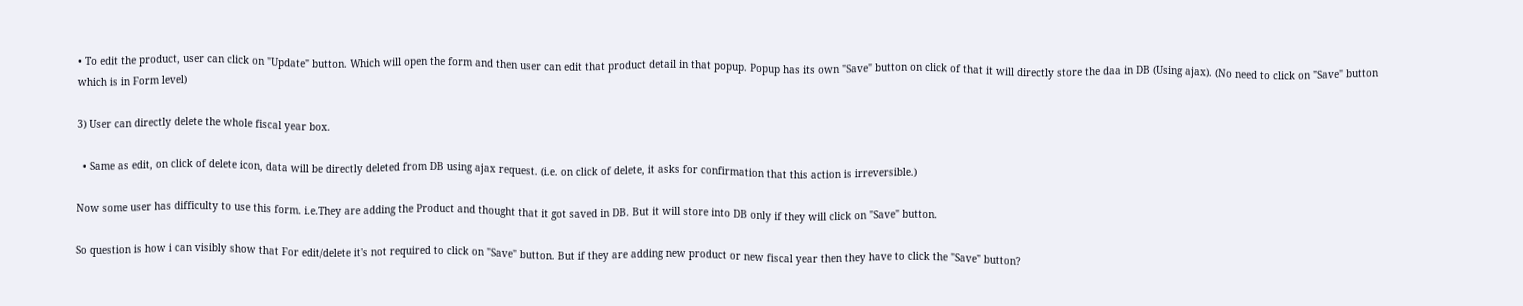• To edit the product, user can click on "Update" button. Which will open the form and then user can edit that product detail in that popup. Popup has its own "Save" button on click of that it will directly store the daa in DB (Using ajax). (No need to click on "Save" button which is in Form level)

3) User can directly delete the whole fiscal year box.

  • Same as edit, on click of delete icon, data will be directly deleted from DB using ajax request. (i.e. on click of delete, it asks for confirmation that this action is irreversible.)

Now some user has difficulty to use this form. i.e.They are adding the Product and thought that it got saved in DB. But it will store into DB only if they will click on "Save" button.

So question is how i can visibly show that For edit/delete it's not required to click on "Save" button. But if they are adding new product or new fiscal year then they have to click the "Save" button?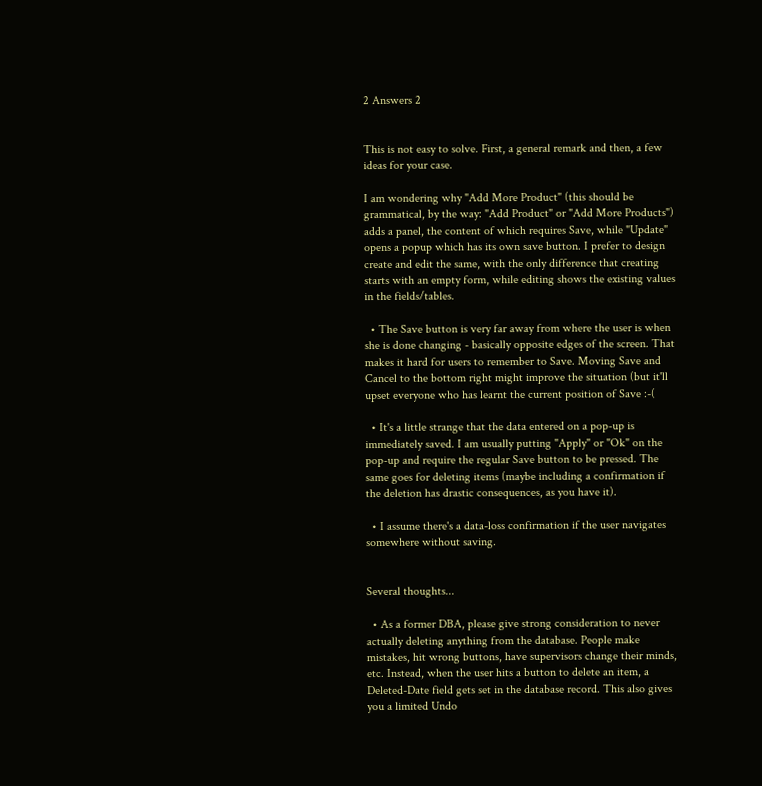2 Answers 2


This is not easy to solve. First, a general remark and then, a few ideas for your case.

I am wondering why "Add More Product" (this should be grammatical, by the way: "Add Product" or "Add More Products") adds a panel, the content of which requires Save, while "Update" opens a popup which has its own save button. I prefer to design create and edit the same, with the only difference that creating starts with an empty form, while editing shows the existing values in the fields/tables.

  • The Save button is very far away from where the user is when she is done changing - basically opposite edges of the screen. That makes it hard for users to remember to Save. Moving Save and Cancel to the bottom right might improve the situation (but it'll upset everyone who has learnt the current position of Save :-(

  • It's a little strange that the data entered on a pop-up is immediately saved. I am usually putting "Apply" or "Ok" on the pop-up and require the regular Save button to be pressed. The same goes for deleting items (maybe including a confirmation if the deletion has drastic consequences, as you have it).

  • I assume there's a data-loss confirmation if the user navigates somewhere without saving.


Several thoughts...

  • As a former DBA, please give strong consideration to never actually deleting anything from the database. People make mistakes, hit wrong buttons, have supervisors change their minds, etc. Instead, when the user hits a button to delete an item, a Deleted-Date field gets set in the database record. This also gives you a limited Undo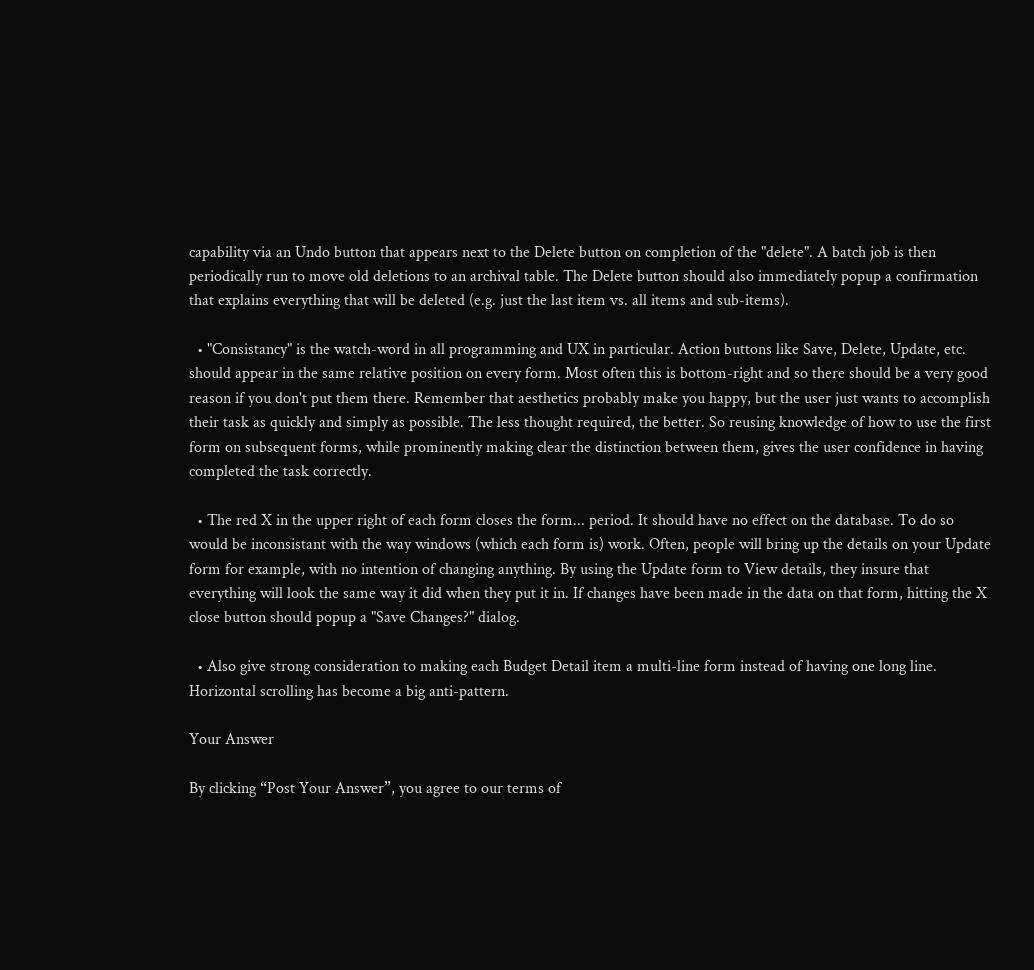capability via an Undo button that appears next to the Delete button on completion of the "delete". A batch job is then periodically run to move old deletions to an archival table. The Delete button should also immediately popup a confirmation that explains everything that will be deleted (e.g. just the last item vs. all items and sub-items).

  • "Consistancy" is the watch-word in all programming and UX in particular. Action buttons like Save, Delete, Update, etc. should appear in the same relative position on every form. Most often this is bottom-right and so there should be a very good reason if you don't put them there. Remember that aesthetics probably make you happy, but the user just wants to accomplish their task as quickly and simply as possible. The less thought required, the better. So reusing knowledge of how to use the first form on subsequent forms, while prominently making clear the distinction between them, gives the user confidence in having completed the task correctly.

  • The red X in the upper right of each form closes the form... period. It should have no effect on the database. To do so would be inconsistant with the way windows (which each form is) work. Often, people will bring up the details on your Update form for example, with no intention of changing anything. By using the Update form to View details, they insure that everything will look the same way it did when they put it in. If changes have been made in the data on that form, hitting the X close button should popup a "Save Changes?" dialog.

  • Also give strong consideration to making each Budget Detail item a multi-line form instead of having one long line. Horizontal scrolling has become a big anti-pattern.

Your Answer

By clicking “Post Your Answer”, you agree to our terms of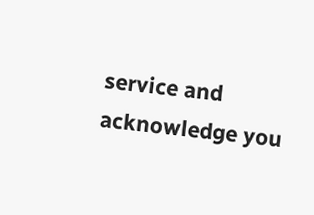service and acknowledge you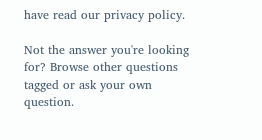have read our privacy policy.

Not the answer you're looking for? Browse other questions tagged or ask your own question.